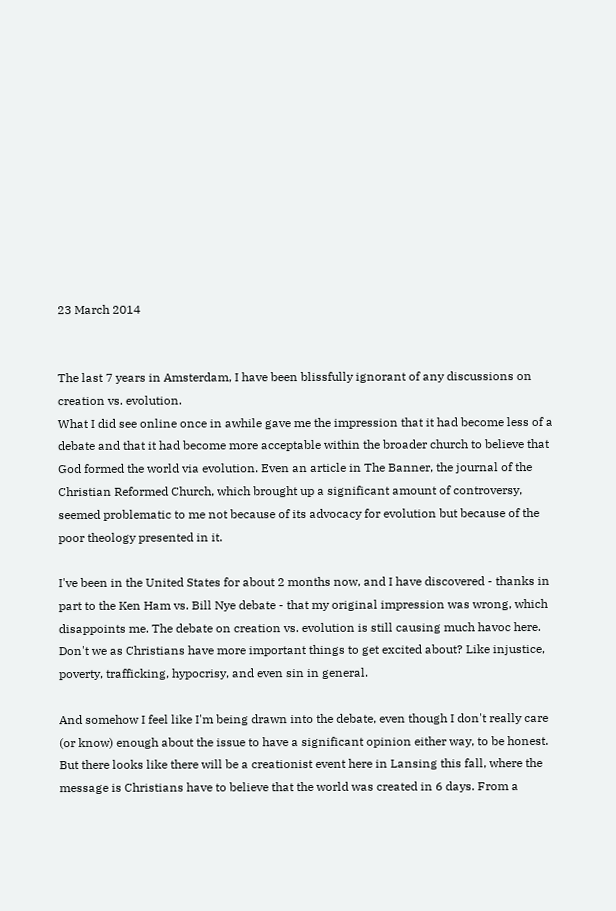23 March 2014


The last 7 years in Amsterdam, I have been blissfully ignorant of any discussions on creation vs. evolution.
What I did see online once in awhile gave me the impression that it had become less of a debate and that it had become more acceptable within the broader church to believe that God formed the world via evolution. Even an article in The Banner, the journal of the Christian Reformed Church, which brought up a significant amount of controversy, seemed problematic to me not because of its advocacy for evolution but because of the poor theology presented in it.

I've been in the United States for about 2 months now, and I have discovered - thanks in part to the Ken Ham vs. Bill Nye debate - that my original impression was wrong, which disappoints me. The debate on creation vs. evolution is still causing much havoc here. Don't we as Christians have more important things to get excited about? Like injustice, poverty, trafficking, hypocrisy, and even sin in general.

And somehow I feel like I'm being drawn into the debate, even though I don't really care (or know) enough about the issue to have a significant opinion either way, to be honest. But there looks like there will be a creationist event here in Lansing this fall, where the message is Christians have to believe that the world was created in 6 days. From a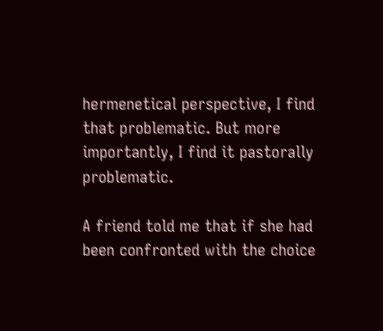hermenetical perspective, I find that problematic. But more importantly, I find it pastorally problematic.

A friend told me that if she had been confronted with the choice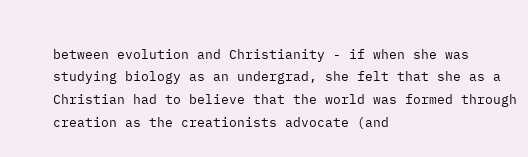between evolution and Christianity - if when she was studying biology as an undergrad, she felt that she as a Christian had to believe that the world was formed through creation as the creationists advocate (and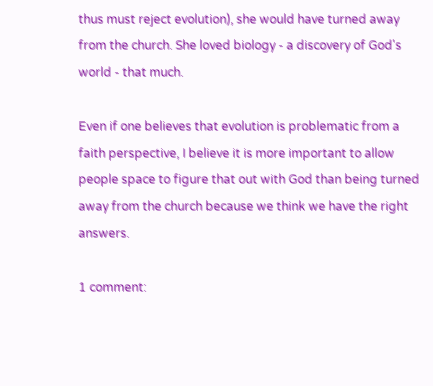thus must reject evolution), she would have turned away from the church. She loved biology - a discovery of God's world - that much.

Even if one believes that evolution is problematic from a faith perspective, I believe it is more important to allow people space to figure that out with God than being turned away from the church because we think we have the right answers.

1 comment: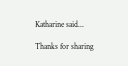Katharine said...

Thanks for sharing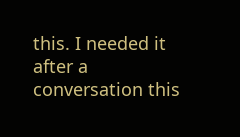this. I needed it after a conversation this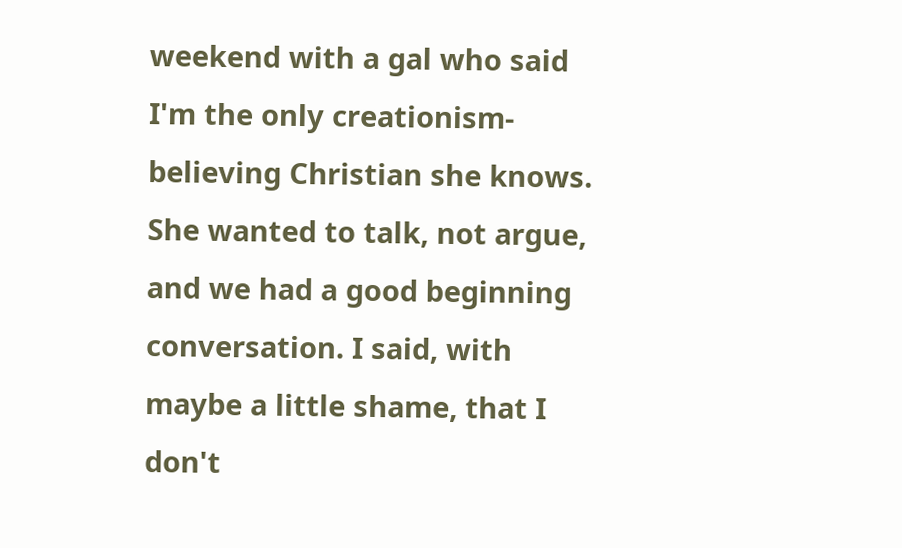weekend with a gal who said I'm the only creationism-believing Christian she knows. She wanted to talk, not argue, and we had a good beginning conversation. I said, with maybe a little shame, that I don't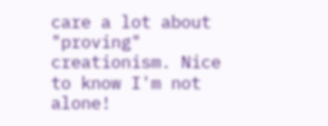care a lot about "proving" creationism. Nice to know I'm not alone!